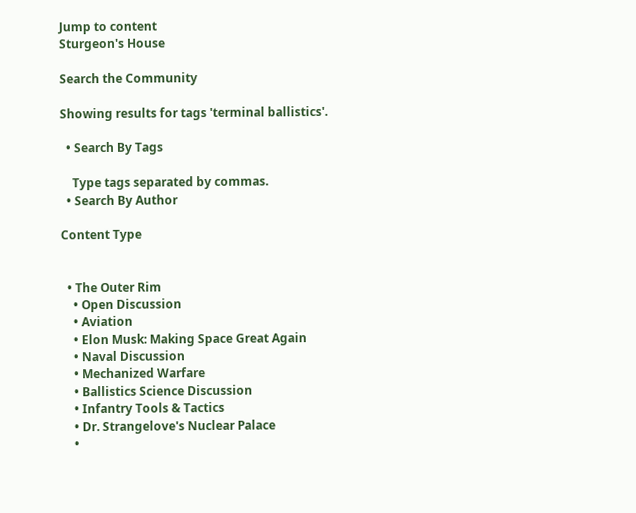Jump to content
Sturgeon's House

Search the Community

Showing results for tags 'terminal ballistics'.

  • Search By Tags

    Type tags separated by commas.
  • Search By Author

Content Type


  • The Outer Rim
    • Open Discussion
    • Aviation
    • Elon Musk: Making Space Great Again
    • Naval Discussion
    • Mechanized Warfare
    • Ballistics Science Discussion
    • Infantry Tools & Tactics
    • Dr. Strangelove's Nuclear Palace
    •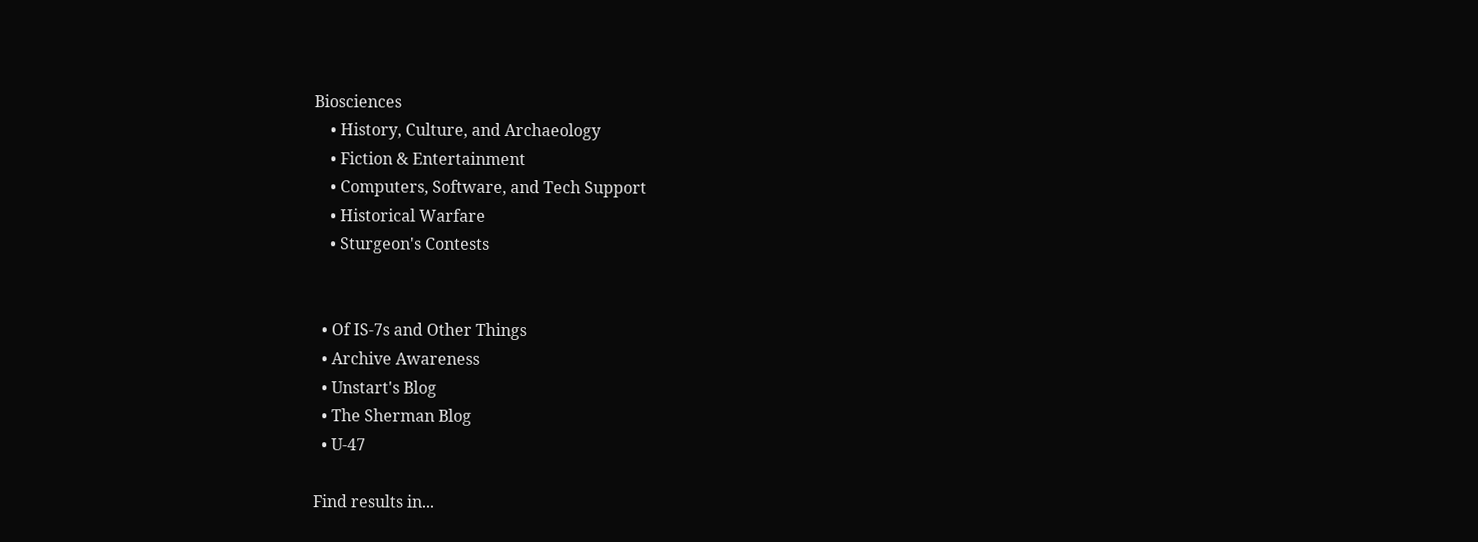Biosciences
    • History, Culture, and Archaeology
    • Fiction & Entertainment
    • Computers, Software, and Tech Support
    • Historical Warfare
    • Sturgeon's Contests


  • Of IS-7s and Other Things
  • Archive Awareness
  • Unstart's Blog
  • The Sherman Blog
  • U-47

Find results in...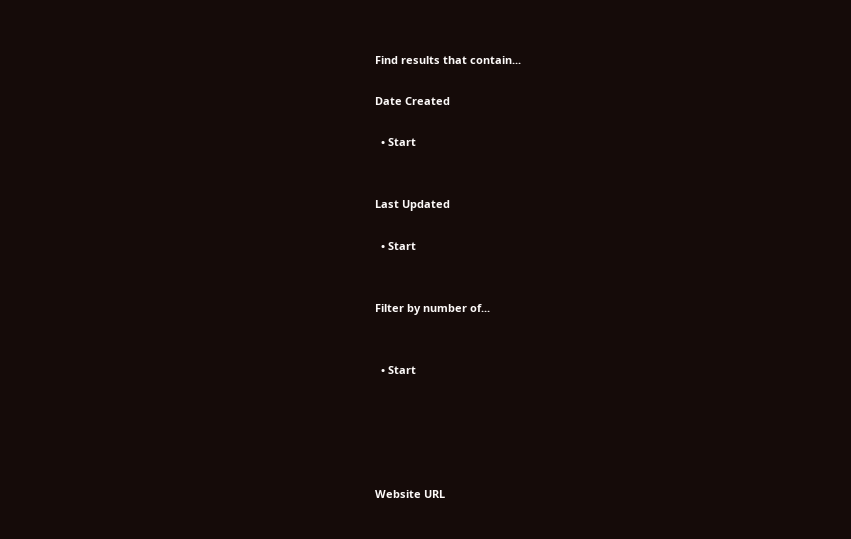Find results that contain...

Date Created

  • Start


Last Updated

  • Start


Filter by number of...


  • Start





Website URL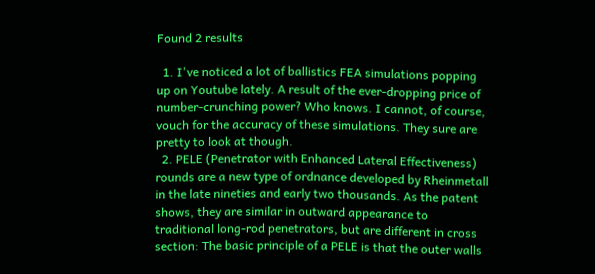Found 2 results

  1. I've noticed a lot of ballistics FEA simulations popping up on Youtube lately. A result of the ever-dropping price of number-crunching power? Who knows. I cannot, of course, vouch for the accuracy of these simulations. They sure are pretty to look at though.
  2. PELE (Penetrator with Enhanced Lateral Effectiveness) rounds are a new type of ordnance developed by Rheinmetall in the late nineties and early two thousands. As the patent shows, they are similar in outward appearance to traditional long-rod penetrators, but are different in cross section: The basic principle of a PELE is that the outer walls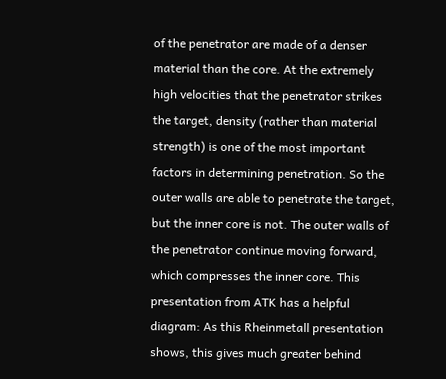of the penetrator are made of a denser material than the core. At the extremely high velocities that the penetrator strikes the target, density (rather than material strength) is one of the most important factors in determining penetration. So the outer walls are able to penetrate the target, but the inner core is not. The outer walls of the penetrator continue moving forward, which compresses the inner core. This presentation from ATK has a helpful diagram: As this Rheinmetall presentation shows, this gives much greater behind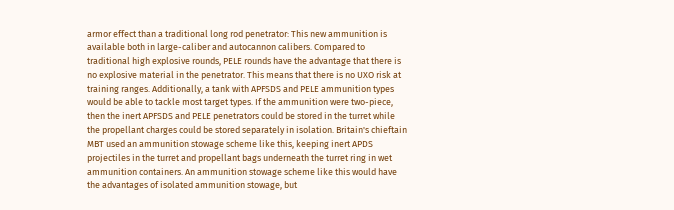armor effect than a traditional long rod penetrator: This new ammunition is available both in large-caliber and autocannon calibers. Compared to traditional high explosive rounds, PELE rounds have the advantage that there is no explosive material in the penetrator. This means that there is no UXO risk at training ranges. Additionally, a tank with APFSDS and PELE ammunition types would be able to tackle most target types. If the ammunition were two-piece, then the inert APFSDS and PELE penetrators could be stored in the turret while the propellant charges could be stored separately in isolation. Britain's chieftain MBT used an ammunition stowage scheme like this, keeping inert APDS projectiles in the turret and propellant bags underneath the turret ring in wet ammunition containers. An ammunition stowage scheme like this would have the advantages of isolated ammunition stowage, but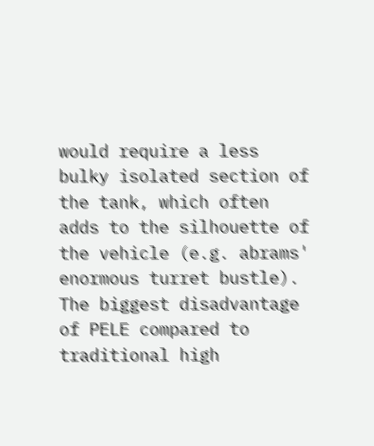would require a less bulky isolated section of the tank, which often adds to the silhouette of the vehicle (e.g. abrams' enormous turret bustle). The biggest disadvantage of PELE compared to traditional high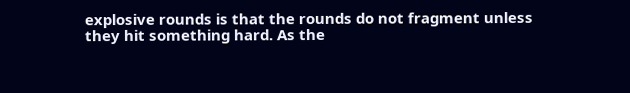explosive rounds is that the rounds do not fragment unless they hit something hard. As the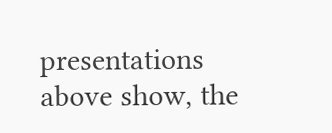presentations above show, the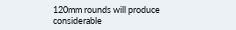120mm rounds will produce considerable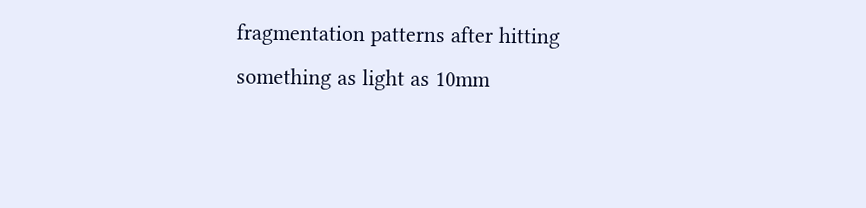fragmentation patterns after hitting something as light as 10mm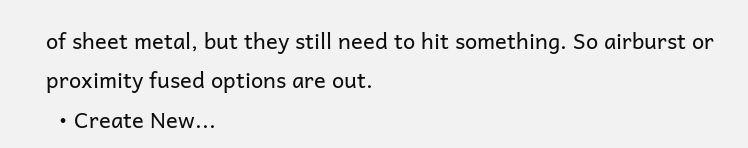of sheet metal, but they still need to hit something. So airburst or proximity fused options are out.
  • Create New...